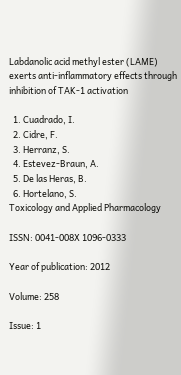Labdanolic acid methyl ester (LAME) exerts anti-inflammatory effects through inhibition of TAK-1 activation

  1. Cuadrado, I.
  2. Cidre, F.
  3. Herranz, S.
  4. Estevez-Braun, A.
  5. De las Heras, B.
  6. Hortelano, S.
Toxicology and Applied Pharmacology

ISSN: 0041-008X 1096-0333

Year of publication: 2012

Volume: 258

Issue: 1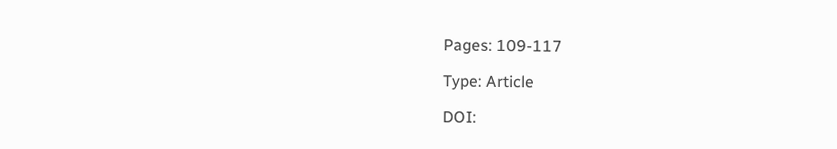Pages: 109-117

Type: Article

DOI: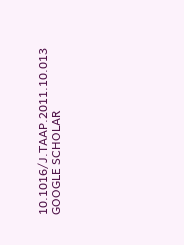10.1016/J.TAAP.2011.10.013 GOOGLE SCHOLAR